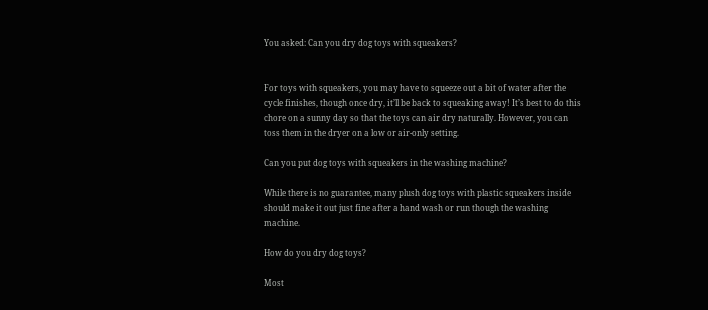You asked: Can you dry dog toys with squeakers?


For toys with squeakers, you may have to squeeze out a bit of water after the cycle finishes, though once dry, it’ll be back to squeaking away! It’s best to do this chore on a sunny day so that the toys can air dry naturally. However, you can toss them in the dryer on a low or air-only setting.

Can you put dog toys with squeakers in the washing machine?

While there is no guarantee, many plush dog toys with plastic squeakers inside should make it out just fine after a hand wash or run though the washing machine.

How do you dry dog toys?

Most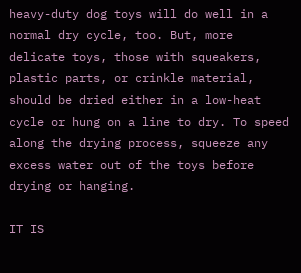heavy-duty dog toys will do well in a normal dry cycle, too. But, more delicate toys, those with squeakers, plastic parts, or crinkle material, should be dried either in a low-heat cycle or hung on a line to dry. To speed along the drying process, squeeze any excess water out of the toys before drying or hanging.

IT IS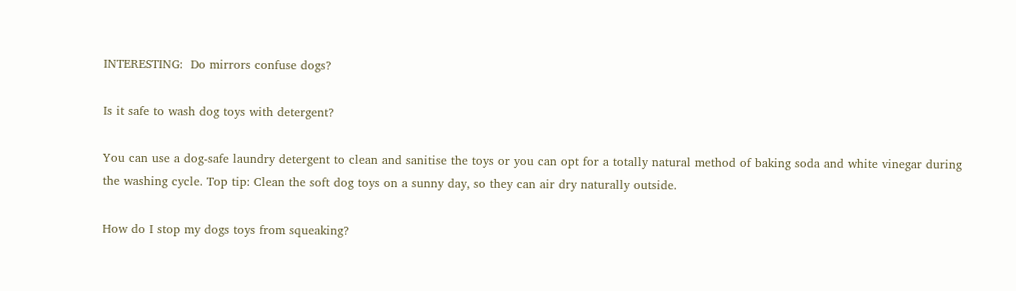INTERESTING:  Do mirrors confuse dogs?

Is it safe to wash dog toys with detergent?

You can use a dog-safe laundry detergent to clean and sanitise the toys or you can opt for a totally natural method of baking soda and white vinegar during the washing cycle. Top tip: Clean the soft dog toys on a sunny day, so they can air dry naturally outside.

How do I stop my dogs toys from squeaking?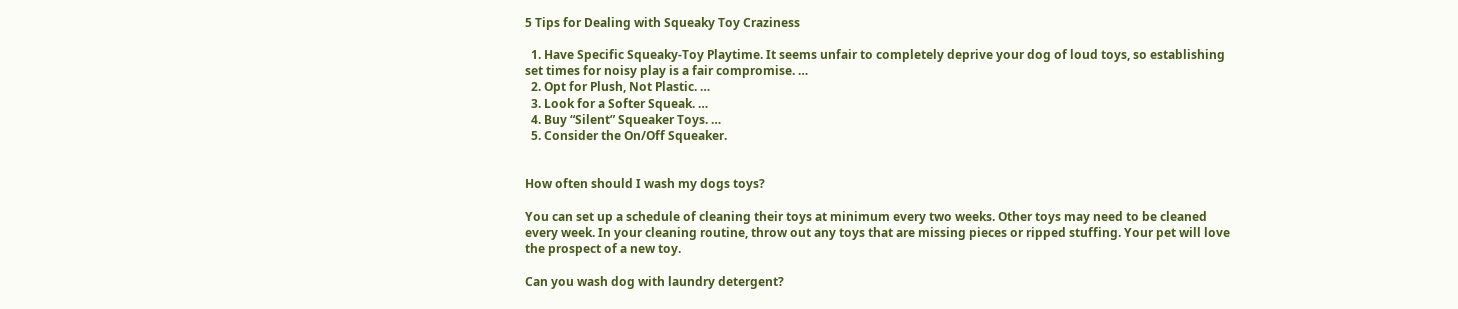5 Tips for Dealing with Squeaky Toy Craziness

  1. Have Specific Squeaky-Toy Playtime. It seems unfair to completely deprive your dog of loud toys, so establishing set times for noisy play is a fair compromise. …
  2. Opt for Plush, Not Plastic. …
  3. Look for a Softer Squeak. …
  4. Buy “Silent” Squeaker Toys. …
  5. Consider the On/Off Squeaker.


How often should I wash my dogs toys?

You can set up a schedule of cleaning their toys at minimum every two weeks. Other toys may need to be cleaned every week. In your cleaning routine, throw out any toys that are missing pieces or ripped stuffing. Your pet will love the prospect of a new toy.

Can you wash dog with laundry detergent?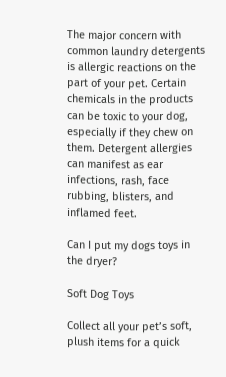The major concern with common laundry detergents is allergic reactions on the part of your pet. Certain chemicals in the products can be toxic to your dog, especially if they chew on them. Detergent allergies can manifest as ear infections, rash, face rubbing, blisters, and inflamed feet.

Can I put my dogs toys in the dryer?

Soft Dog Toys

Collect all your pet’s soft, plush items for a quick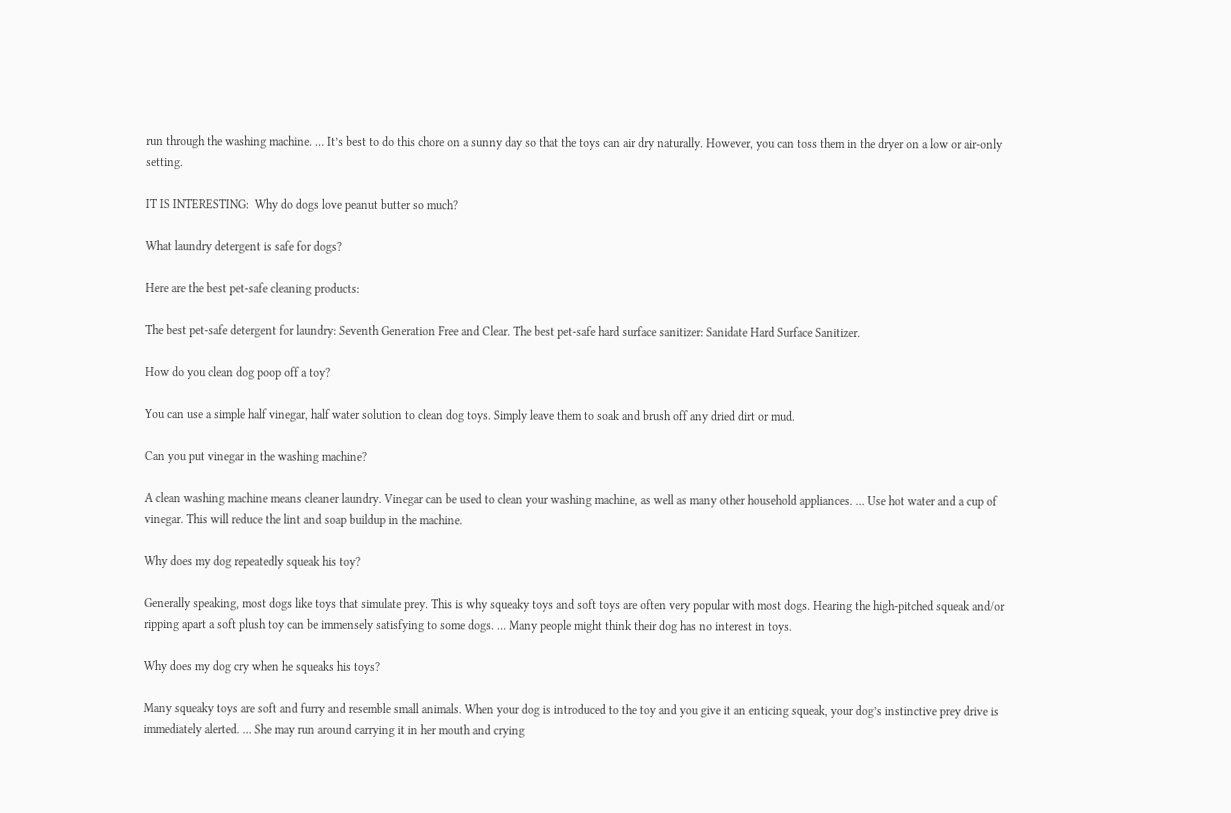run through the washing machine. … It’s best to do this chore on a sunny day so that the toys can air dry naturally. However, you can toss them in the dryer on a low or air-only setting.

IT IS INTERESTING:  Why do dogs love peanut butter so much?

What laundry detergent is safe for dogs?

Here are the best pet-safe cleaning products:

The best pet-safe detergent for laundry: Seventh Generation Free and Clear. The best pet-safe hard surface sanitizer: Sanidate Hard Surface Sanitizer.

How do you clean dog poop off a toy?

You can use a simple half vinegar, half water solution to clean dog toys. Simply leave them to soak and brush off any dried dirt or mud.

Can you put vinegar in the washing machine?

A clean washing machine means cleaner laundry. Vinegar can be used to clean your washing machine, as well as many other household appliances. … Use hot water and a cup of vinegar. This will reduce the lint and soap buildup in the machine.

Why does my dog repeatedly squeak his toy?

Generally speaking, most dogs like toys that simulate prey. This is why squeaky toys and soft toys are often very popular with most dogs. Hearing the high-pitched squeak and/or ripping apart a soft plush toy can be immensely satisfying to some dogs. … Many people might think their dog has no interest in toys.

Why does my dog cry when he squeaks his toys?

Many squeaky toys are soft and furry and resemble small animals. When your dog is introduced to the toy and you give it an enticing squeak, your dog’s instinctive prey drive is immediately alerted. … She may run around carrying it in her mouth and crying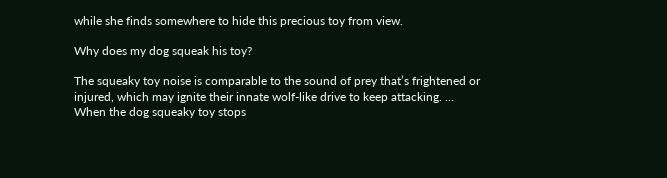while she finds somewhere to hide this precious toy from view.

Why does my dog squeak his toy?

The squeaky toy noise is comparable to the sound of prey that’s frightened or injured, which may ignite their innate wolf-like drive to keep attacking. … When the dog squeaky toy stops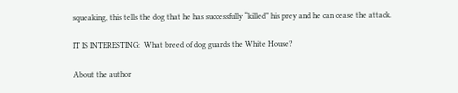squeaking, this tells the dog that he has successfully “killed” his prey and he can cease the attack.

IT IS INTERESTING:  What breed of dog guards the White House?

About the author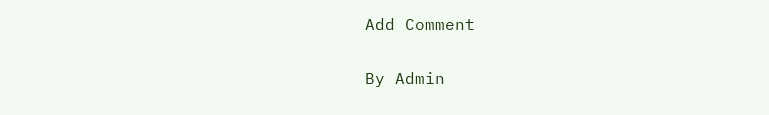Add Comment

By Admin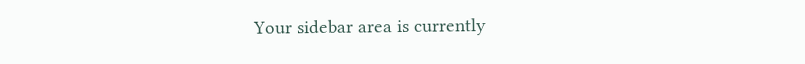Your sidebar area is currently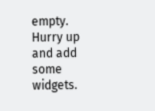empty. Hurry up and add some widgets.